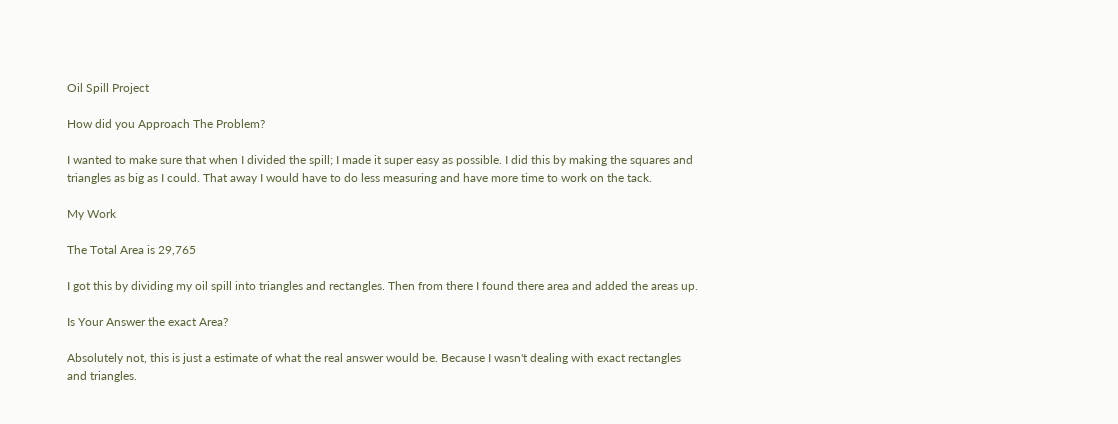Oil Spill Project

How did you Approach The Problem?

I wanted to make sure that when I divided the spill; I made it super easy as possible. I did this by making the squares and triangles as big as I could. That away I would have to do less measuring and have more time to work on the tack.

My Work

The Total Area is 29,765

I got this by dividing my oil spill into triangles and rectangles. Then from there I found there area and added the areas up.

Is Your Answer the exact Area?

Absolutely not, this is just a estimate of what the real answer would be. Because I wasn't dealing with exact rectangles and triangles.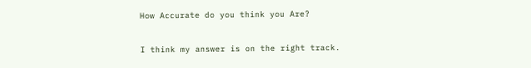How Accurate do you think you Are?

I think my answer is on the right track.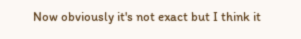Now obviously it's not exact but I think it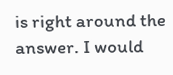is right around the answer. I would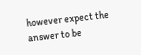however expect the answer to be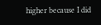higher because I did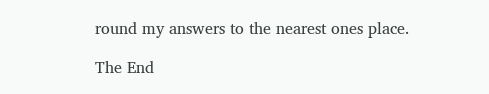round my answers to the nearest ones place.

The End